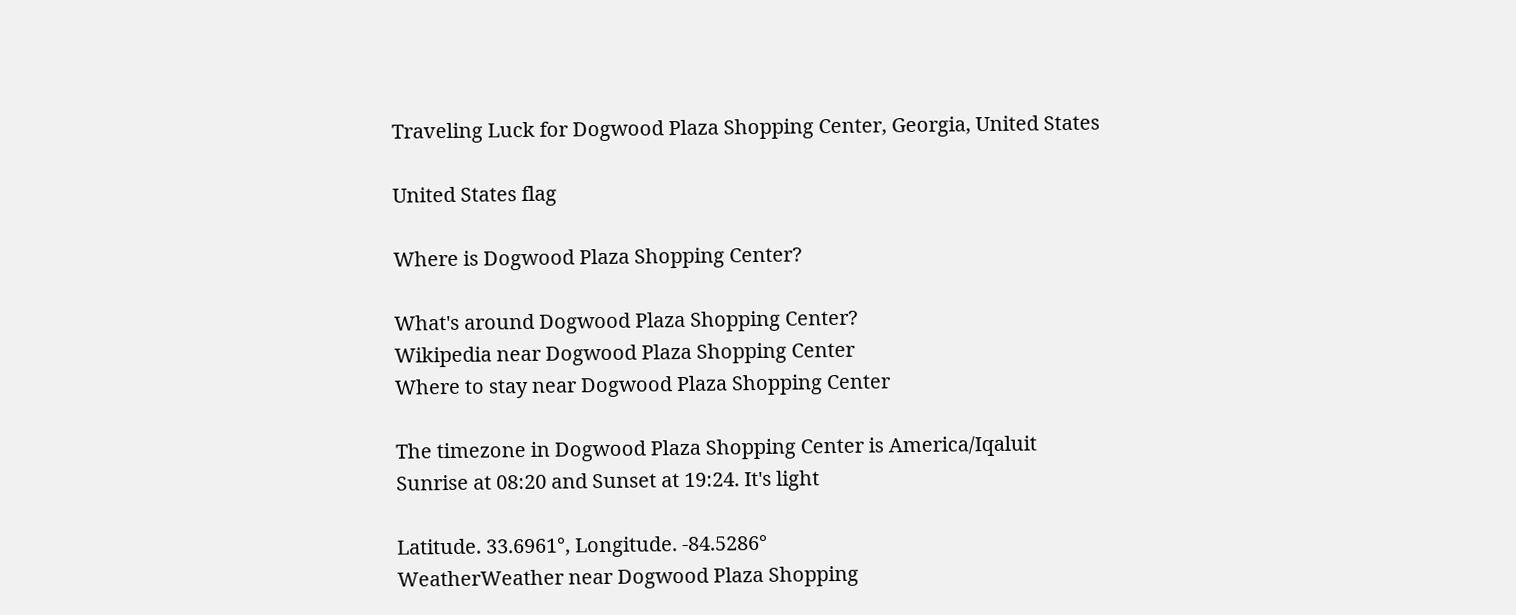Traveling Luck for Dogwood Plaza Shopping Center, Georgia, United States

United States flag

Where is Dogwood Plaza Shopping Center?

What's around Dogwood Plaza Shopping Center?
Wikipedia near Dogwood Plaza Shopping Center
Where to stay near Dogwood Plaza Shopping Center

The timezone in Dogwood Plaza Shopping Center is America/Iqaluit
Sunrise at 08:20 and Sunset at 19:24. It's light

Latitude. 33.6961°, Longitude. -84.5286°
WeatherWeather near Dogwood Plaza Shopping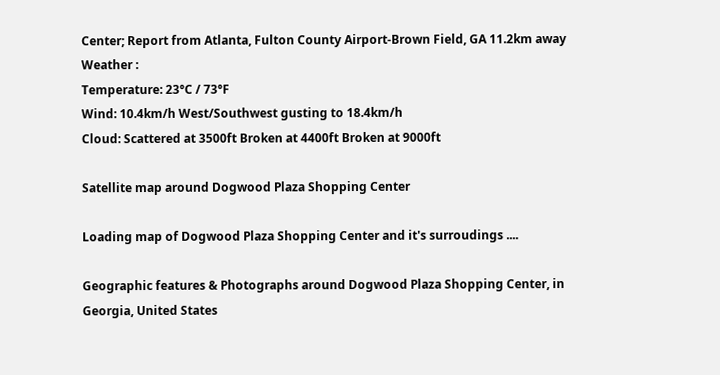Center; Report from Atlanta, Fulton County Airport-Brown Field, GA 11.2km away
Weather :
Temperature: 23°C / 73°F
Wind: 10.4km/h West/Southwest gusting to 18.4km/h
Cloud: Scattered at 3500ft Broken at 4400ft Broken at 9000ft

Satellite map around Dogwood Plaza Shopping Center

Loading map of Dogwood Plaza Shopping Center and it's surroudings ....

Geographic features & Photographs around Dogwood Plaza Shopping Center, in Georgia, United States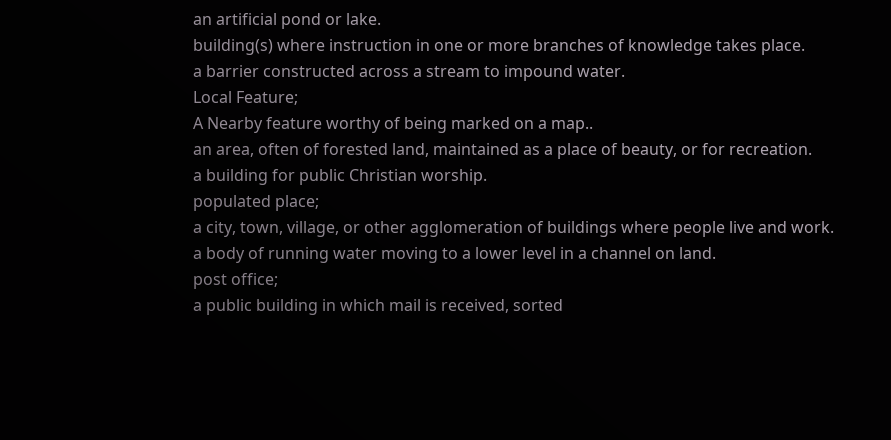an artificial pond or lake.
building(s) where instruction in one or more branches of knowledge takes place.
a barrier constructed across a stream to impound water.
Local Feature;
A Nearby feature worthy of being marked on a map..
an area, often of forested land, maintained as a place of beauty, or for recreation.
a building for public Christian worship.
populated place;
a city, town, village, or other agglomeration of buildings where people live and work.
a body of running water moving to a lower level in a channel on land.
post office;
a public building in which mail is received, sorted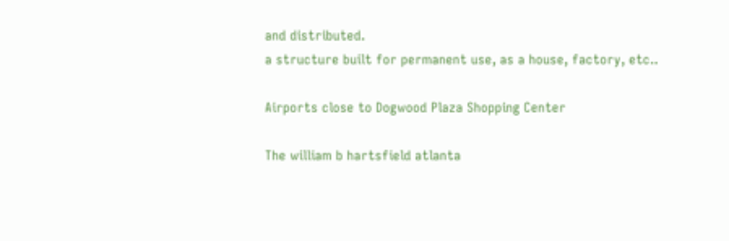and distributed.
a structure built for permanent use, as a house, factory, etc..

Airports close to Dogwood Plaza Shopping Center

The william b hartsfield atlanta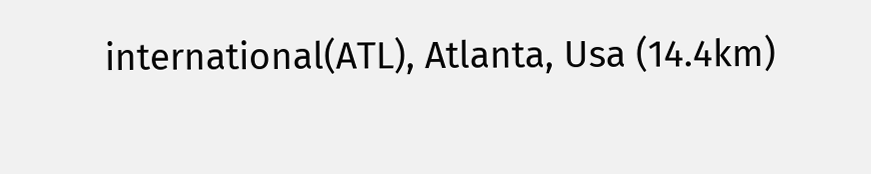international(ATL), Atlanta, Usa (14.4km)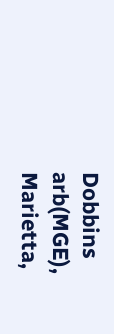Dobbins arb(MGE), Marietta,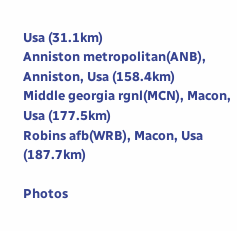Usa (31.1km)
Anniston metropolitan(ANB), Anniston, Usa (158.4km)
Middle georgia rgnl(MCN), Macon, Usa (177.5km)
Robins afb(WRB), Macon, Usa (187.7km)

Photos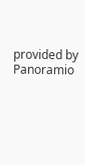provided by Panoramio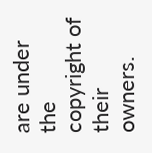are under the copyright of their owners.